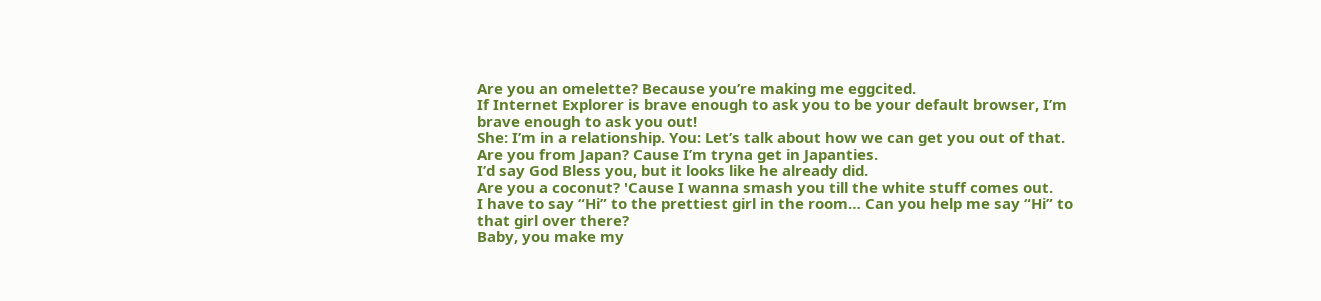Are you an omelette? Because you’re making me eggcited.
If Internet Explorer is brave enough to ask you to be your default browser, I’m brave enough to ask you out!
She: I’m in a relationship. You: Let’s talk about how we can get you out of that.
Are you from Japan? Cause I’m tryna get in Japanties.
I’d say God Bless you, but it looks like he already did.
Are you a coconut? 'Cause I wanna smash you till the white stuff comes out.
I have to say “Hi” to the prettiest girl in the room… Can you help me say “Hi” to that girl over there?
Baby, you make my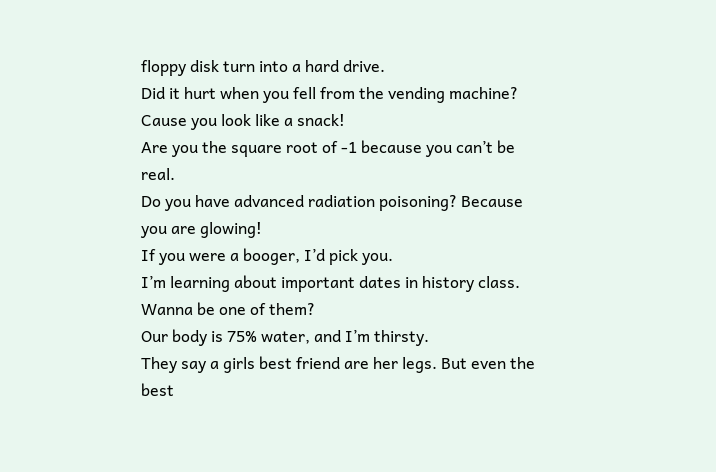floppy disk turn into a hard drive.
Did it hurt when you fell from the vending machine? Cause you look like a snack!
Are you the square root of -1 because you can’t be real.
Do you have advanced radiation poisoning? Because you are glowing!
If you were a booger, I’d pick you.
I’m learning about important dates in history class. Wanna be one of them?
Our body is 75% water, and I’m thirsty.
They say a girls best friend are her legs. But even the best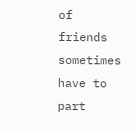of friends sometimes have to part